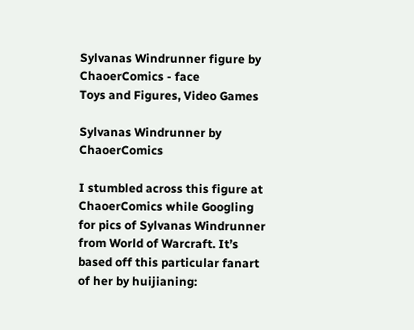Sylvanas Windrunner figure by ChaoerComics - face
Toys and Figures, Video Games

Sylvanas Windrunner by ChaoerComics

I stumbled across this figure at ChaoerComics while Googling for pics of Sylvanas Windrunner from World of Warcraft. It’s based off this particular fanart of her by huijianing: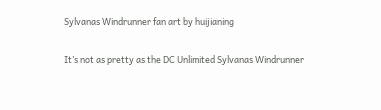Sylvanas Windrunner fan art by huijianing

It’s not as pretty as the DC Unlimited Sylvanas Windrunner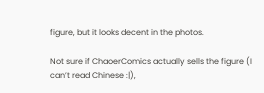figure, but it looks decent in the photos.

Not sure if ChaoerComics actually sells the figure (I can’t read Chinese :|),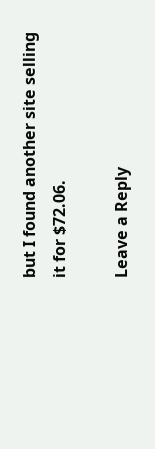but I found another site selling it for $72.06.

Leave a Reply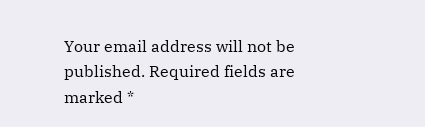Your email address will not be published. Required fields are marked *